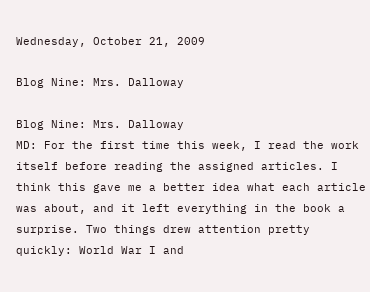Wednesday, October 21, 2009

Blog Nine: Mrs. Dalloway

Blog Nine: Mrs. Dalloway
MD: For the first time this week, I read the work itself before reading the assigned articles. I think this gave me a better idea what each article was about, and it left everything in the book a surprise. Two things drew attention pretty quickly: World War I and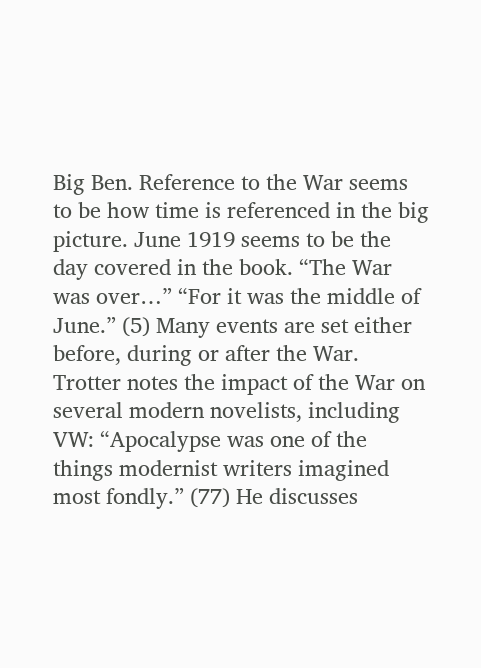Big Ben. Reference to the War seems to be how time is referenced in the big picture. June 1919 seems to be the day covered in the book. “The War was over…” “For it was the middle of June.” (5) Many events are set either before, during or after the War. Trotter notes the impact of the War on several modern novelists, including VW: “Apocalypse was one of the things modernist writers imagined most fondly.” (77) He discusses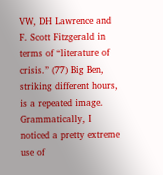VW, DH Lawrence and F. Scott Fitzgerald in terms of “literature of crisis.” (77) Big Ben, striking different hours, is a repeated image.
Grammatically, I noticed a pretty extreme use of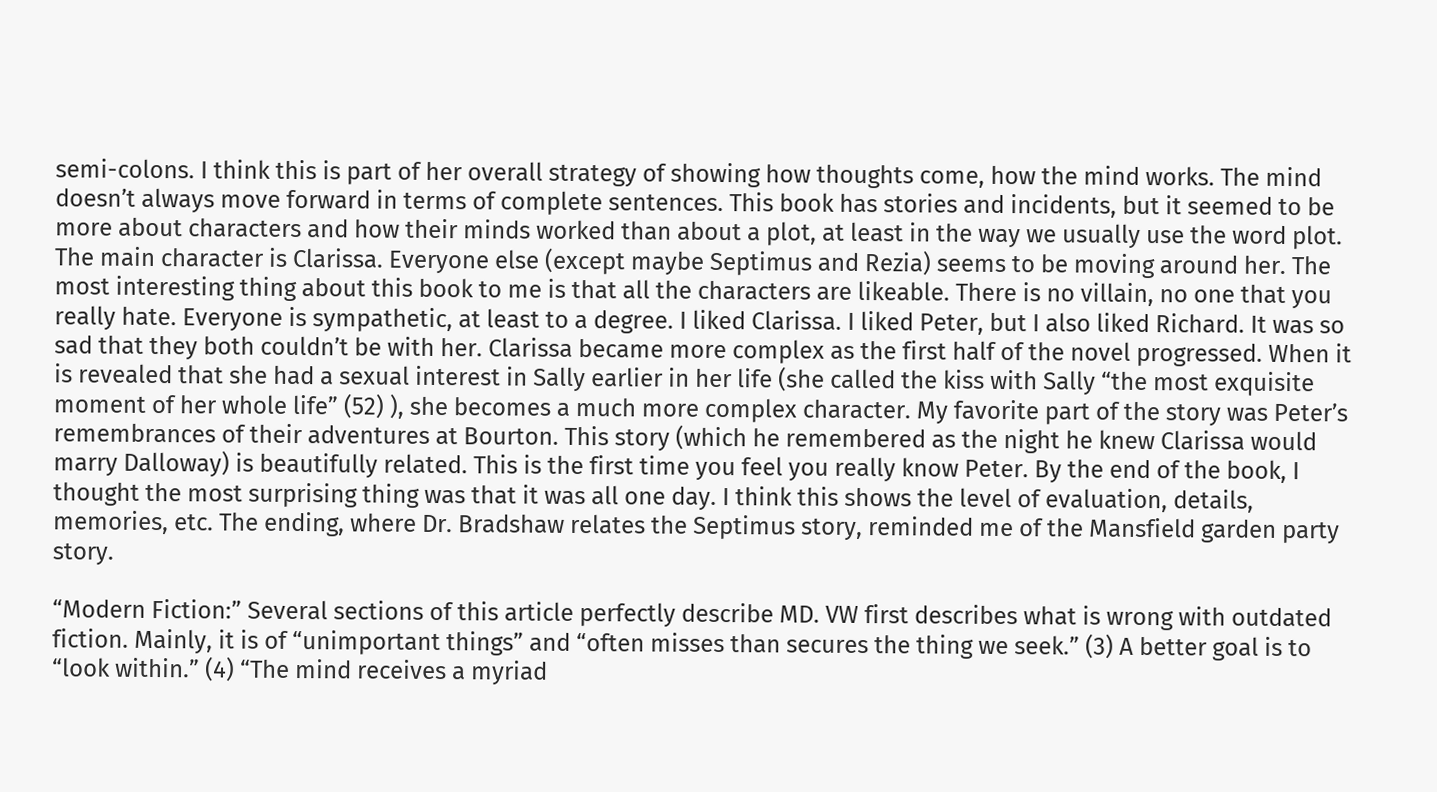semi-colons. I think this is part of her overall strategy of showing how thoughts come, how the mind works. The mind doesn’t always move forward in terms of complete sentences. This book has stories and incidents, but it seemed to be more about characters and how their minds worked than about a plot, at least in the way we usually use the word plot. The main character is Clarissa. Everyone else (except maybe Septimus and Rezia) seems to be moving around her. The most interesting thing about this book to me is that all the characters are likeable. There is no villain, no one that you really hate. Everyone is sympathetic, at least to a degree. I liked Clarissa. I liked Peter, but I also liked Richard. It was so sad that they both couldn’t be with her. Clarissa became more complex as the first half of the novel progressed. When it is revealed that she had a sexual interest in Sally earlier in her life (she called the kiss with Sally “the most exquisite moment of her whole life” (52) ), she becomes a much more complex character. My favorite part of the story was Peter’s remembrances of their adventures at Bourton. This story (which he remembered as the night he knew Clarissa would marry Dalloway) is beautifully related. This is the first time you feel you really know Peter. By the end of the book, I thought the most surprising thing was that it was all one day. I think this shows the level of evaluation, details, memories, etc. The ending, where Dr. Bradshaw relates the Septimus story, reminded me of the Mansfield garden party story.

“Modern Fiction:” Several sections of this article perfectly describe MD. VW first describes what is wrong with outdated fiction. Mainly, it is of “unimportant things” and “often misses than secures the thing we seek.” (3) A better goal is to “look within.” (4) “The mind receives a myriad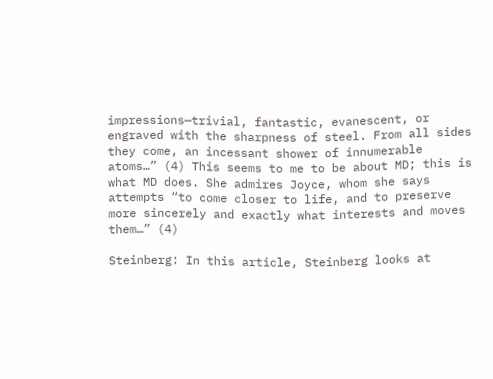impressions—trivial, fantastic, evanescent, or engraved with the sharpness of steel. From all sides they come, an incessant shower of innumerable atoms…” (4) This seems to me to be about MD; this is what MD does. She admires Joyce, whom she says attempts “to come closer to life, and to preserve more sincerely and exactly what interests and moves them…” (4)

Steinberg: In this article, Steinberg looks at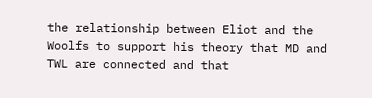the relationship between Eliot and the Woolfs to support his theory that MD and TWL are connected and that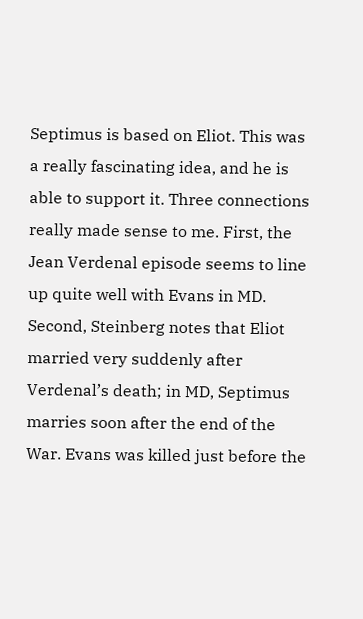Septimus is based on Eliot. This was a really fascinating idea, and he is able to support it. Three connections really made sense to me. First, the Jean Verdenal episode seems to line up quite well with Evans in MD. Second, Steinberg notes that Eliot married very suddenly after Verdenal’s death; in MD, Septimus marries soon after the end of the War. Evans was killed just before the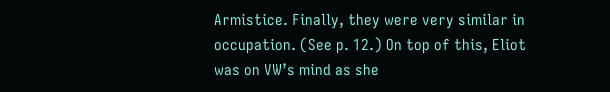Armistice. Finally, they were very similar in occupation. (See p. 12.) On top of this, Eliot was on VW’s mind as she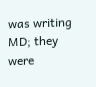was writing MD; they were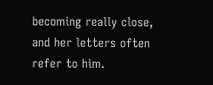becoming really close, and her letters often refer to him.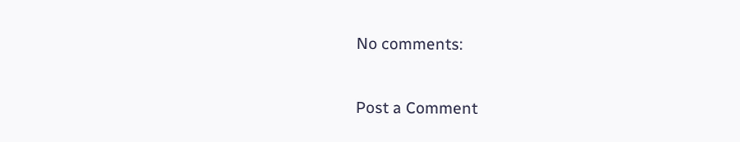No comments:

Post a Comment